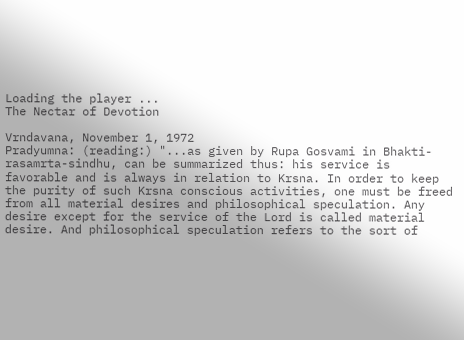Loading the player ...
The Nectar of Devotion

Vrndavana, November 1, 1972
Pradyumna: (reading:) "...as given by Rupa Gosvami in Bhakti-rasamrta-sindhu, can be summarized thus: his service is favorable and is always in relation to Krsna. In order to keep the purity of such Krsna conscious activities, one must be freed from all material desires and philosophical speculation. Any desire except for the service of the Lord is called material desire. And philosophical speculation refers to the sort of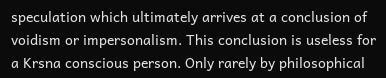speculation which ultimately arrives at a conclusion of voidism or impersonalism. This conclusion is useless for a Krsna conscious person. Only rarely by philosophical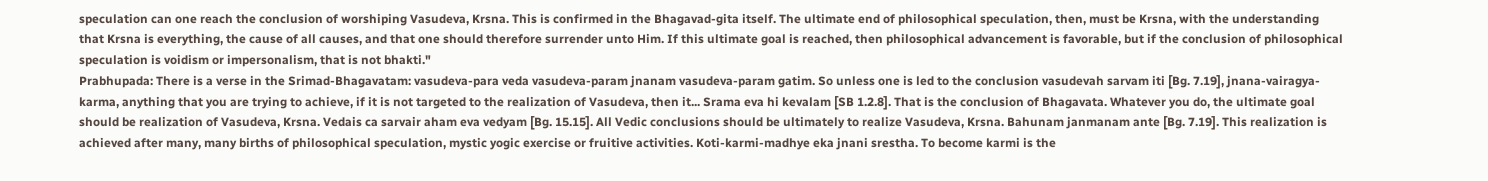speculation can one reach the conclusion of worshiping Vasudeva, Krsna. This is confirmed in the Bhagavad-gita itself. The ultimate end of philosophical speculation, then, must be Krsna, with the understanding that Krsna is everything, the cause of all causes, and that one should therefore surrender unto Him. If this ultimate goal is reached, then philosophical advancement is favorable, but if the conclusion of philosophical speculation is voidism or impersonalism, that is not bhakti."
Prabhupada: There is a verse in the Srimad-Bhagavatam: vasudeva-para veda vasudeva-param jnanam vasudeva-param gatim. So unless one is led to the conclusion vasudevah sarvam iti [Bg. 7.19], jnana-vairagya-karma, anything that you are trying to achieve, if it is not targeted to the realization of Vasudeva, then it... Srama eva hi kevalam [SB 1.2.8]. That is the conclusion of Bhagavata. Whatever you do, the ultimate goal should be realization of Vasudeva, Krsna. Vedais ca sarvair aham eva vedyam [Bg. 15.15]. All Vedic conclusions should be ultimately to realize Vasudeva, Krsna. Bahunam janmanam ante [Bg. 7.19]. This realization is achieved after many, many births of philosophical speculation, mystic yogic exercise or fruitive activities. Koti-karmi-madhye eka jnani srestha. To become karmi is the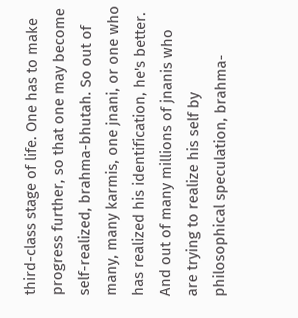third-class stage of life. One has to make progress further, so that one may become self-realized, brahma-bhutah. So out of many, many karmis, one jnani, or one who has realized his identification, he's better. And out of many millions of jnanis who are trying to realize his self by philosophical speculation, brahma-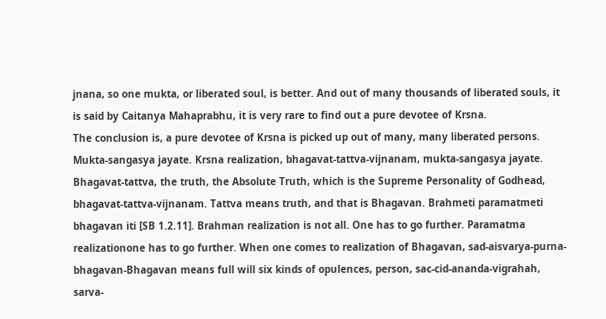jnana, so one mukta, or liberated soul, is better. And out of many thousands of liberated souls, it is said by Caitanya Mahaprabhu, it is very rare to find out a pure devotee of Krsna.
The conclusion is, a pure devotee of Krsna is picked up out of many, many liberated persons. Mukta-sangasya jayate. Krsna realization, bhagavat-tattva-vijnanam, mukta-sangasya jayate. Bhagavat-tattva, the truth, the Absolute Truth, which is the Supreme Personality of Godhead, bhagavat-tattva-vijnanam. Tattva means truth, and that is Bhagavan. Brahmeti paramatmeti bhagavan iti [SB 1.2.11]. Brahman realization is not all. One has to go further. Paramatma realizationone has to go further. When one comes to realization of Bhagavan, sad-aisvarya-purna-bhagavan-Bhagavan means full will six kinds of opulences, person, sac-cid-ananda-vigrahah, sarva-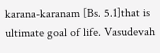karana-karanam [Bs. 5.1]that is ultimate goal of life. Vasudevah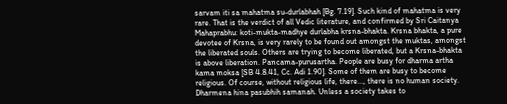sarvam iti sa mahatma su-durlabhah [Bg. 7.19]. Such kind of mahatma is very rare. That is the verdict of all Vedic literature, and confirmed by Sri Caitanya Mahaprabhu: koti-mukta-madhye durlabha krsna-bhakta. Krsna bhakta, a pure devotee of Krsna, is very rarely to be found out amongst the muktas, amongst the liberated souls. Others are trying to become liberated, but a Krsna-bhakta is above liberation. Pancama-purusartha. People are busy for dharma artha kama moksa [SB 4.8.41, Cc. Adi 1.90]. Some of them are busy to become religious. Of course, without religious life, there..., there is no human society. Dharmena hina pasubhih samanah. Unless a society takes to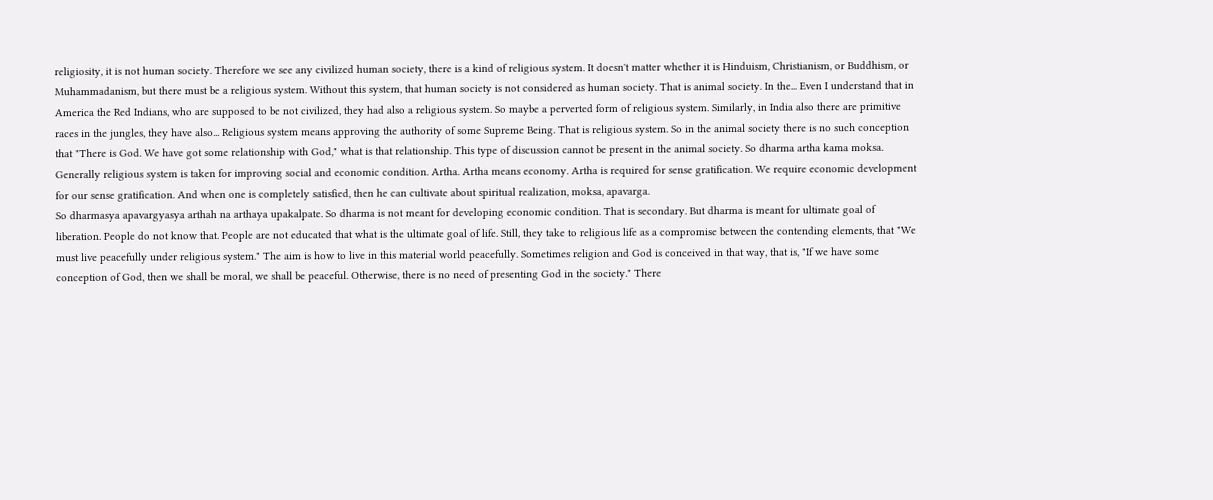religiosity, it is not human society. Therefore we see any civilized human society, there is a kind of religious system. It doesn't matter whether it is Hinduism, Christianism, or Buddhism, or Muhammadanism, but there must be a religious system. Without this system, that human society is not considered as human society. That is animal society. In the... Even I understand that in America the Red Indians, who are supposed to be not civilized, they had also a religious system. So maybe a perverted form of religious system. Similarly, in India also there are primitive races in the jungles, they have also... Religious system means approving the authority of some Supreme Being. That is religious system. So in the animal society there is no such conception that "There is God. We have got some relationship with God," what is that relationship. This type of discussion cannot be present in the animal society. So dharma artha kama moksa. Generally religious system is taken for improving social and economic condition. Artha. Artha means economy. Artha is required for sense gratification. We require economic development for our sense gratification. And when one is completely satisfied, then he can cultivate about spiritual realization, moksa, apavarga.
So dharmasya apavargyasya arthah na arthaya upakalpate. So dharma is not meant for developing economic condition. That is secondary. But dharma is meant for ultimate goal of liberation. People do not know that. People are not educated that what is the ultimate goal of life. Still, they take to religious life as a compromise between the contending elements, that "We must live peacefully under religious system." The aim is how to live in this material world peacefully. Sometimes religion and God is conceived in that way, that is, "If we have some conception of God, then we shall be moral, we shall be peaceful. Otherwise, there is no need of presenting God in the society." There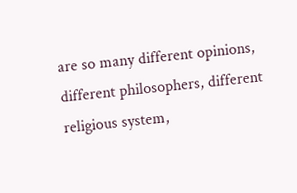are so many different opinions, different philosophers, different religious system,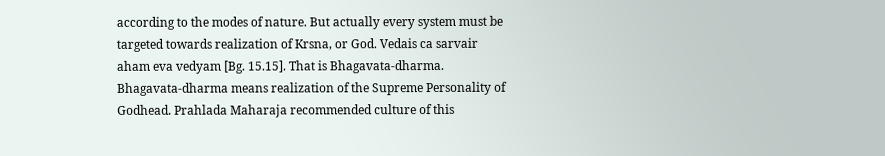according to the modes of nature. But actually every system must be targeted towards realization of Krsna, or God. Vedais ca sarvair aham eva vedyam [Bg. 15.15]. That is Bhagavata-dharma. Bhagavata-dharma means realization of the Supreme Personality of Godhead. Prahlada Maharaja recommended culture of this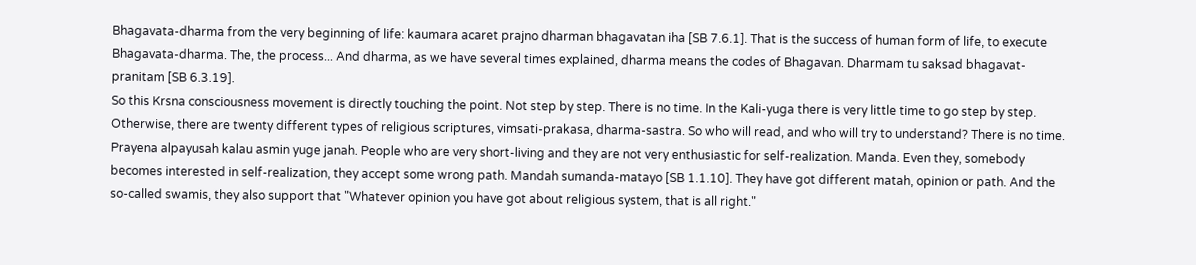Bhagavata-dharma from the very beginning of life: kaumara acaret prajno dharman bhagavatan iha [SB 7.6.1]. That is the success of human form of life, to execute Bhagavata-dharma. The, the process... And dharma, as we have several times explained, dharma means the codes of Bhagavan. Dharmam tu saksad bhagavat-pranitam [SB 6.3.19].
So this Krsna consciousness movement is directly touching the point. Not step by step. There is no time. In the Kali-yuga there is very little time to go step by step. Otherwise, there are twenty different types of religious scriptures, vimsati-prakasa, dharma-sastra. So who will read, and who will try to understand? There is no time. Prayena alpayusah kalau asmin yuge janah. People who are very short-living and they are not very enthusiastic for self-realization. Manda. Even they, somebody becomes interested in self-realization, they accept some wrong path. Mandah sumanda-matayo [SB 1.1.10]. They have got different matah, opinion or path. And the so-called swamis, they also support that "Whatever opinion you have got about religious system, that is all right."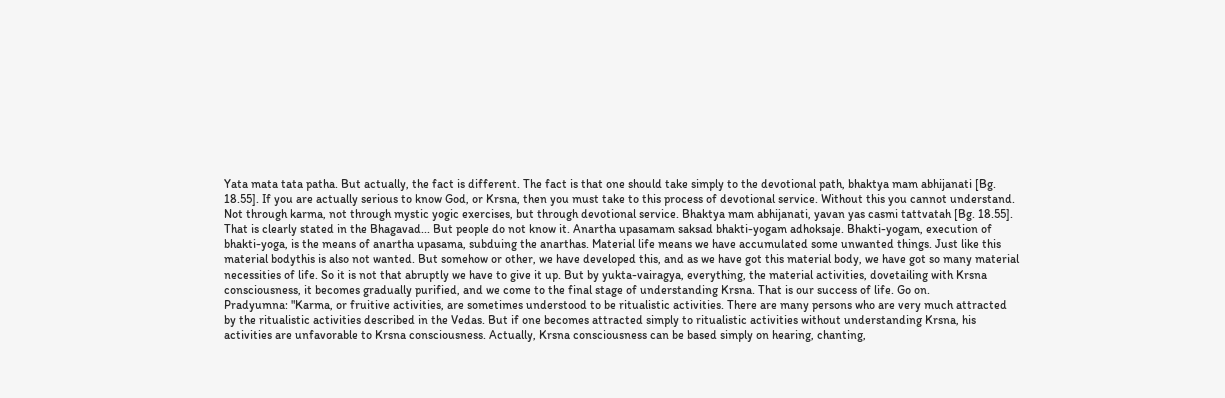Yata mata tata patha. But actually, the fact is different. The fact is that one should take simply to the devotional path, bhaktya mam abhijanati [Bg. 18.55]. If you are actually serious to know God, or Krsna, then you must take to this process of devotional service. Without this you cannot understand. Not through karma, not through mystic yogic exercises, but through devotional service. Bhaktya mam abhijanati, yavan yas casmi tattvatah [Bg. 18.55]. That is clearly stated in the Bhagavad... But people do not know it. Anartha upasamam saksad bhakti-yogam adhoksaje. Bhakti-yogam, execution of bhakti-yoga, is the means of anartha upasama, subduing the anarthas. Material life means we have accumulated some unwanted things. Just like this material bodythis is also not wanted. But somehow or other, we have developed this, and as we have got this material body, we have got so many material necessities of life. So it is not that abruptly we have to give it up. But by yukta-vairagya, everything, the material activities, dovetailing with Krsna consciousness, it becomes gradually purified, and we come to the final stage of understanding Krsna. That is our success of life. Go on.
Pradyumna: "Karma, or fruitive activities, are sometimes understood to be ritualistic activities. There are many persons who are very much attracted by the ritualistic activities described in the Vedas. But if one becomes attracted simply to ritualistic activities without understanding Krsna, his activities are unfavorable to Krsna consciousness. Actually, Krsna consciousness can be based simply on hearing, chanting,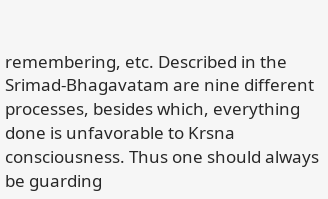remembering, etc. Described in the Srimad-Bhagavatam are nine different processes, besides which, everything done is unfavorable to Krsna consciousness. Thus one should always be guarding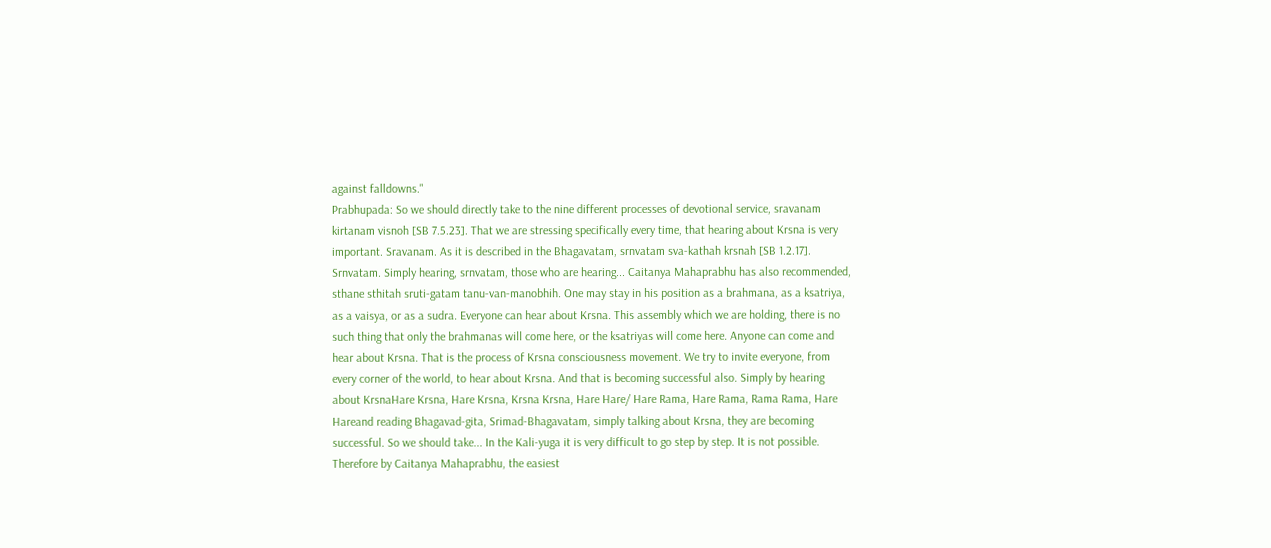against falldowns."
Prabhupada: So we should directly take to the nine different processes of devotional service, sravanam kirtanam visnoh [SB 7.5.23]. That we are stressing specifically every time, that hearing about Krsna is very important. Sravanam. As it is described in the Bhagavatam, srnvatam sva-kathah krsnah [SB 1.2.17]. Srnvatam. Simply hearing, srnvatam, those who are hearing... Caitanya Mahaprabhu has also recommended, sthane sthitah sruti-gatam tanu-van-manobhih. One may stay in his position as a brahmana, as a ksatriya, as a vaisya, or as a sudra. Everyone can hear about Krsna. This assembly which we are holding, there is no such thing that only the brahmanas will come here, or the ksatriyas will come here. Anyone can come and hear about Krsna. That is the process of Krsna consciousness movement. We try to invite everyone, from every corner of the world, to hear about Krsna. And that is becoming successful also. Simply by hearing about KrsnaHare Krsna, Hare Krsna, Krsna Krsna, Hare Hare/ Hare Rama, Hare Rama, Rama Rama, Hare Hareand reading Bhagavad-gita, Srimad-Bhagavatam, simply talking about Krsna, they are becoming successful. So we should take... In the Kali-yuga it is very difficult to go step by step. It is not possible. Therefore by Caitanya Mahaprabhu, the easiest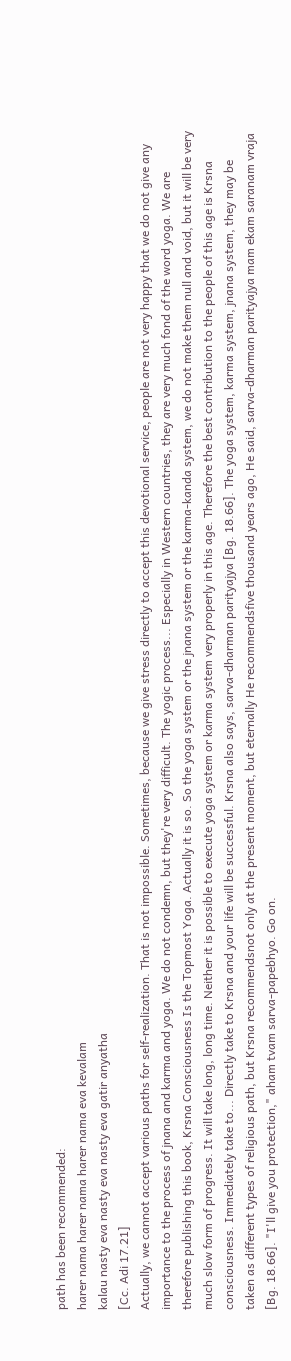path has been recommended:
harer nama harer nama harer nama eva kevalam
kalau nasty eva nasty eva nasty eva gatir anyatha
[Cc. Adi 17.21]
Actually, we cannot accept various paths for self-realization. That is not impossible. Sometimes, because we give stress directly to accept this devotional service, people are not very happy that we do not give any importance to the process of jnana and karma and yoga. We do not condemn, but they're very difficult. The yogic process... Especially in Western countries, they are very much fond of the word yoga. We are therefore publishing this book, Krsna Consciousness Is the Topmost Yoga. Actually it is so. So the yoga system or the jnana system or the karma-kanda system, we do not make them null and void, but it will be very much slow form of progress. It will take long, long time. Neither it is possible to execute yoga system or karma system very properly in this age. Therefore the best contribution to the people of this age is Krsna consciousness. Immediately take to... Directly take to Krsna and your life will be successful. Krsna also says, sarva-dharman parityajya [Bg. 18.66]. The yoga system, karma system, jnana system, they may be taken as different types of religious path, but Krsna recommendsnot only at the present moment, but eternally He recommendsfive thousand years ago, He said, sarva-dharman parityajya mam ekam saranam vraja [Bg. 18.66]. "I'll give you protection," aham tvam sarva-papebhyo. Go on.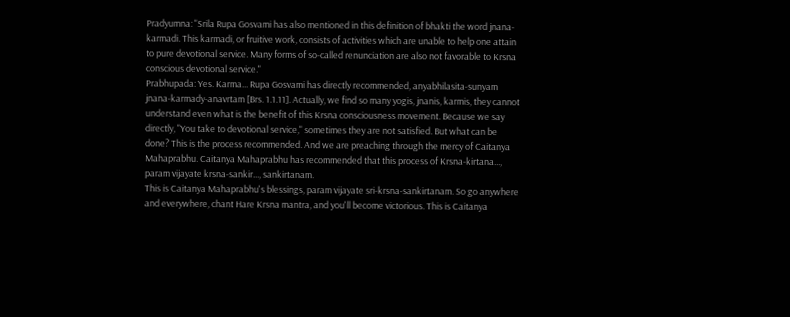Pradyumna: "Srila Rupa Gosvami has also mentioned in this definition of bhakti the word jnana-karmadi. This karmadi, or fruitive work, consists of activities which are unable to help one attain to pure devotional service. Many forms of so-called renunciation are also not favorable to Krsna conscious devotional service."
Prabhupada: Yes. Karma... Rupa Gosvami has directly recommended, anyabhilasita-sunyam jnana-karmady-anavrtam [Brs. 1.1.11]. Actually, we find so many yogis, jnanis, karmis, they cannot understand even what is the benefit of this Krsna consciousness movement. Because we say directly, "You take to devotional service," sometimes they are not satisfied. But what can be done? This is the process recommended. And we are preaching through the mercy of Caitanya Mahaprabhu. Caitanya Mahaprabhu has recommended that this process of Krsna-kirtana..., param vijayate krsna-sankir..., sankirtanam.
This is Caitanya Mahaprabhu's blessings, param vijayate sri-krsna-sankirtanam. So go anywhere and everywhere, chant Hare Krsna mantra, and you'll become victorious. This is Caitanya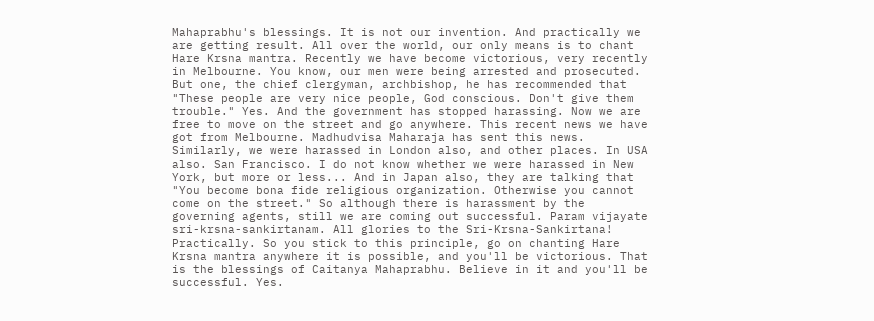Mahaprabhu's blessings. It is not our invention. And practically we are getting result. All over the world, our only means is to chant Hare Krsna mantra. Recently we have become victorious, very recently in Melbourne. You know, our men were being arrested and prosecuted. But one, the chief clergyman, archbishop, he has recommended that "These people are very nice people, God conscious. Don't give them trouble." Yes. And the government has stopped harassing. Now we are free to move on the street and go anywhere. This recent news we have got from Melbourne. Madhudvisa Maharaja has sent this news. Similarly, we were harassed in London also, and other places. In USA also. San Francisco. I do not know whether we were harassed in New York, but more or less... And in Japan also, they are talking that "You become bona fide religious organization. Otherwise you cannot come on the street." So although there is harassment by the governing agents, still we are coming out successful. Param vijayate sri-krsna-sankirtanam. All glories to the Sri-Krsna-Sankirtana! Practically. So you stick to this principle, go on chanting Hare Krsna mantra anywhere it is possible, and you'll be victorious. That is the blessings of Caitanya Mahaprabhu. Believe in it and you'll be successful. Yes.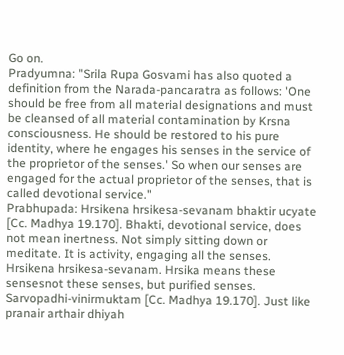Go on.
Pradyumna: "Srila Rupa Gosvami has also quoted a definition from the Narada-pancaratra as follows: 'One should be free from all material designations and must be cleansed of all material contamination by Krsna consciousness. He should be restored to his pure identity, where he engages his senses in the service of the proprietor of the senses.' So when our senses are engaged for the actual proprietor of the senses, that is called devotional service."
Prabhupada: Hrsikena hrsikesa-sevanam bhaktir ucyate [Cc. Madhya 19.170]. Bhakti, devotional service, does not mean inertness. Not simply sitting down or meditate. It is activity, engaging all the senses. Hrsikena hrsikesa-sevanam. Hrsika means these sensesnot these senses, but purified senses. Sarvopadhi-vinirmuktam [Cc. Madhya 19.170]. Just like pranair arthair dhiyah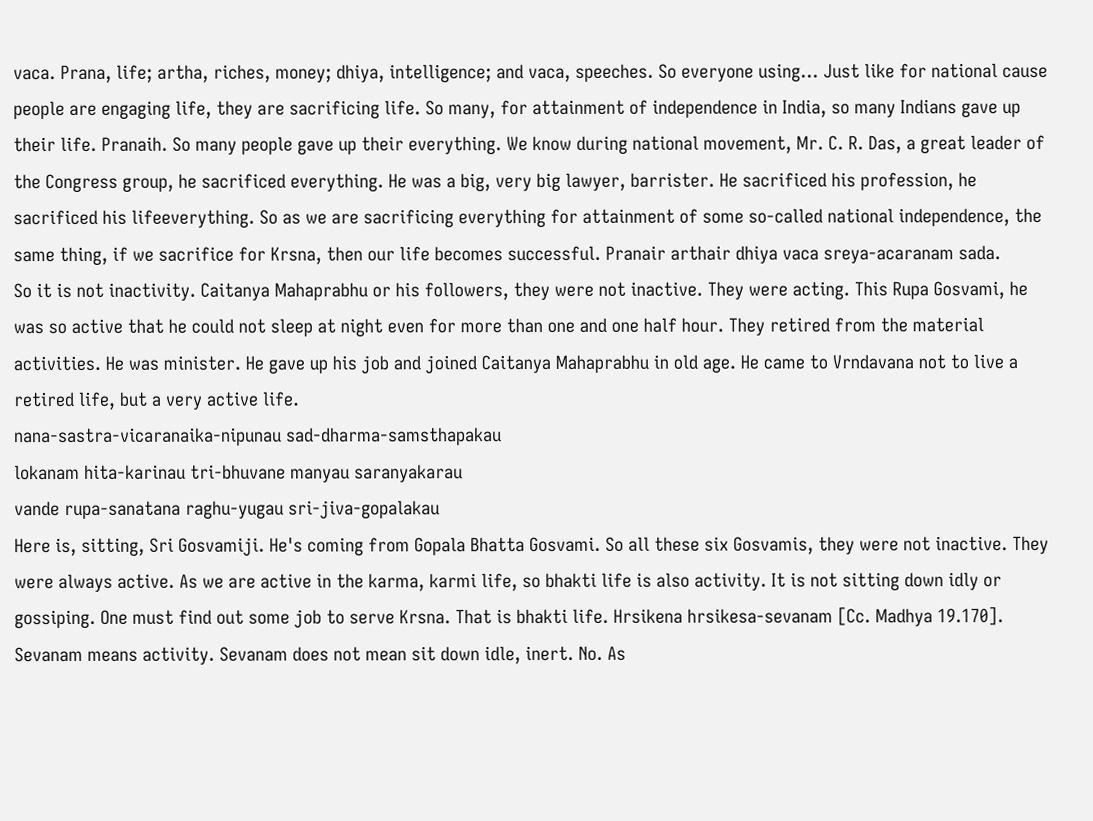vaca. Prana, life; artha, riches, money; dhiya, intelligence; and vaca, speeches. So everyone using... Just like for national cause people are engaging life, they are sacrificing life. So many, for attainment of independence in India, so many Indians gave up their life. Pranaih. So many people gave up their everything. We know during national movement, Mr. C. R. Das, a great leader of the Congress group, he sacrificed everything. He was a big, very big lawyer, barrister. He sacrificed his profession, he sacrificed his lifeeverything. So as we are sacrificing everything for attainment of some so-called national independence, the same thing, if we sacrifice for Krsna, then our life becomes successful. Pranair arthair dhiya vaca sreya-acaranam sada.
So it is not inactivity. Caitanya Mahaprabhu or his followers, they were not inactive. They were acting. This Rupa Gosvami, he was so active that he could not sleep at night even for more than one and one half hour. They retired from the material activities. He was minister. He gave up his job and joined Caitanya Mahaprabhu in old age. He came to Vrndavana not to live a retired life, but a very active life.
nana-sastra-vicaranaika-nipunau sad-dharma-samsthapakau
lokanam hita-karinau tri-bhuvane manyau saranyakarau
vande rupa-sanatana raghu-yugau sri-jiva-gopalakau
Here is, sitting, Sri Gosvamiji. He's coming from Gopala Bhatta Gosvami. So all these six Gosvamis, they were not inactive. They were always active. As we are active in the karma, karmi life, so bhakti life is also activity. It is not sitting down idly or gossiping. One must find out some job to serve Krsna. That is bhakti life. Hrsikena hrsikesa-sevanam [Cc. Madhya 19.170]. Sevanam means activity. Sevanam does not mean sit down idle, inert. No. As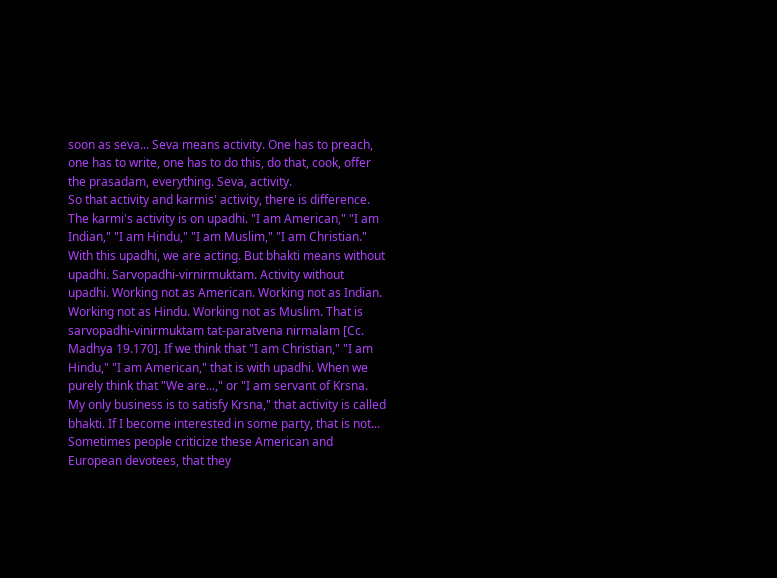soon as seva... Seva means activity. One has to preach, one has to write, one has to do this, do that, cook, offer the prasadam, everything. Seva, activity.
So that activity and karmis' activity, there is difference. The karmi's activity is on upadhi. "I am American," "I am Indian," "I am Hindu," "I am Muslim," "I am Christian." With this upadhi, we are acting. But bhakti means without upadhi. Sarvopadhi-virnirmuktam. Activity without upadhi. Working not as American. Working not as Indian. Working not as Hindu. Working not as Muslim. That is sarvopadhi-vinirmuktam tat-paratvena nirmalam [Cc. Madhya 19.170]. If we think that "I am Christian," "I am Hindu," "I am American," that is with upadhi. When we purely think that "We are...," or "I am servant of Krsna. My only business is to satisfy Krsna," that activity is called bhakti. If I become interested in some party, that is not... Sometimes people criticize these American and European devotees, that they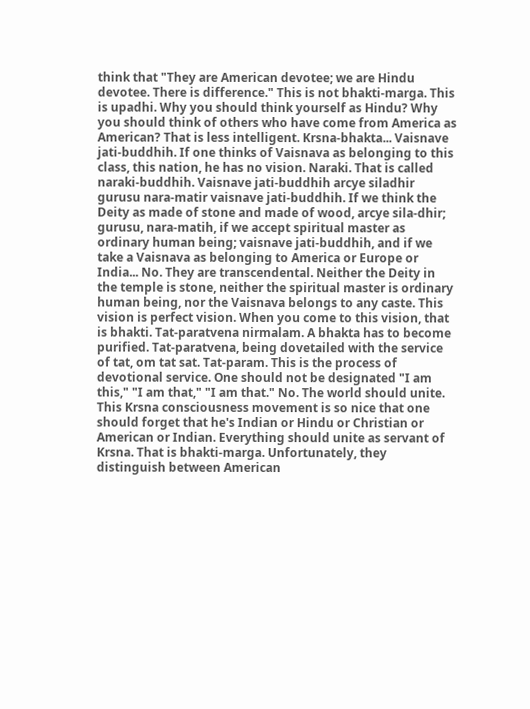think that "They are American devotee; we are Hindu devotee. There is difference." This is not bhakti-marga. This is upadhi. Why you should think yourself as Hindu? Why you should think of others who have come from America as American? That is less intelligent. Krsna-bhakta... Vaisnave jati-buddhih. If one thinks of Vaisnava as belonging to this class, this nation, he has no vision. Naraki. That is called naraki-buddhih. Vaisnave jati-buddhih arcye siladhir gurusu nara-matir vaisnave jati-buddhih. If we think the Deity as made of stone and made of wood, arcye sila-dhir; gurusu, nara-matih, if we accept spiritual master as ordinary human being; vaisnave jati-buddhih, and if we take a Vaisnava as belonging to America or Europe or India... No. They are transcendental. Neither the Deity in the temple is stone, neither the spiritual master is ordinary human being, nor the Vaisnava belongs to any caste. This vision is perfect vision. When you come to this vision, that is bhakti. Tat-paratvena nirmalam. A bhakta has to become purified. Tat-paratvena, being dovetailed with the service of tat, om tat sat. Tat-param. This is the process of devotional service. One should not be designated "I am this," "I am that," "I am that." No. The world should unite. This Krsna consciousness movement is so nice that one should forget that he's Indian or Hindu or Christian or American or Indian. Everything should unite as servant of Krsna. That is bhakti-marga. Unfortunately, they distinguish between American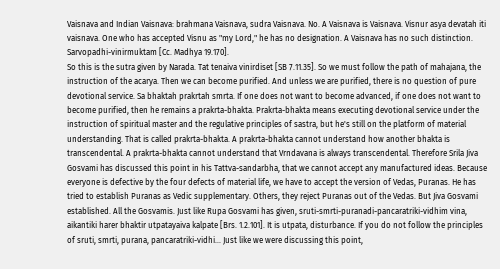Vaisnava and Indian Vaisnava: brahmana Vaisnava, sudra Vaisnava. No. A Vaisnava is Vaisnava. Visnur asya devatah iti vaisnava. One who has accepted Visnu as "my Lord," he has no designation. A Vaisnava has no such distinction. Sarvopadhi-vinirmuktam [Cc. Madhya 19.170].
So this is the sutra given by Narada. Tat tenaiva vinirdiset [SB 7.11.35]. So we must follow the path of mahajana, the instruction of the acarya. Then we can become purified. And unless we are purified, there is no question of pure devotional service. Sa bhaktah prakrtah smrta. If one does not want to become advanced, if one does not want to become purified, then he remains a prakrta-bhakta. Prakrta-bhakta means executing devotional service under the instruction of spiritual master and the regulative principles of sastra, but he's still on the platform of material understanding. That is called prakrta-bhakta. A prakrta-bhakta cannot understand how another bhakta is transcendental. A prakrta-bhakta cannot understand that Vrndavana is always transcendental. Therefore Srila Jiva Gosvami has discussed this point in his Tattva-sandarbha, that we cannot accept any manufactured ideas. Because everyone is defective by the four defects of material life, we have to accept the version of Vedas, Puranas. He has tried to establish Puranas as Vedic supplementary. Others, they reject Puranas out of the Vedas. But Jiva Gosvami established. All the Gosvamis. Just like Rupa Gosvami has given, sruti-smrti-puranadi-pancaratriki-vidhim vina, aikantiki harer bhaktir utpatayaiva kalpate [Brs. 1.2.101]. It is utpata, disturbance. If you do not follow the principles of sruti, smrti, purana, pancaratriki-vidhi... Just like we were discussing this point,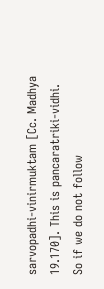sarvopadhi-vinirmuktam [Cc. Madhya 19.170]. This is pancaratriki-vidhi. So if we do not follow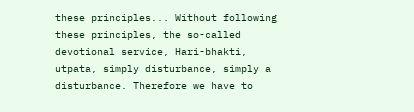these principles... Without following these principles, the so-called devotional service, Hari-bhakti, utpata, simply disturbance, simply a disturbance. Therefore we have to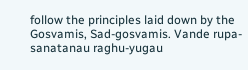follow the principles laid down by the Gosvamis, Sad-gosvamis. Vande rupa-sanatanau raghu-yugau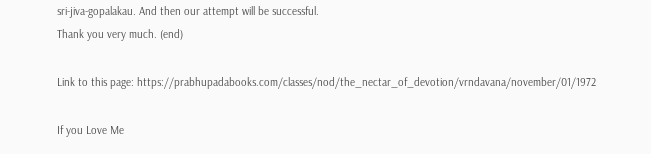sri-jiva-gopalakau. And then our attempt will be successful.
Thank you very much. (end)

Link to this page: https://prabhupadabooks.com/classes/nod/the_nectar_of_devotion/vrndavana/november/01/1972

If you Love Me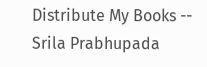Distribute My Books -- Srila Prabhupada